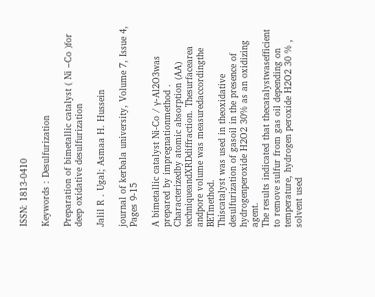ISSN: 1813-0410

Keywords : Desulfurization

Preparation of bimetallic catalyst ( Ni –Co )for deep oxidative desulfurization

Jalil R . Ugal; Asmaa H. Hussein

journal of kerbala university, Volume 7, Issue 4, Pages 9-15

A bimetallic catalyst Ni-Co / γ-Al2O3was prepared by impregnationmethod . Characterizedby atomic absorption (AA) techniqueandXRDdiffraction. Thesurfacearea andpore volume was measuredaccordingthe BETmethod.
Thiscatalyst was used in theoxidative desulfurization of gasoil in the presence of hydrogenperoxide H2O2 30% as an oxidizing agent.
The results indicated that thecatalystwasefficient to remove sulfur from gas oil depending on temperature, hydrogen peroxide H2O2 30 % , solvent used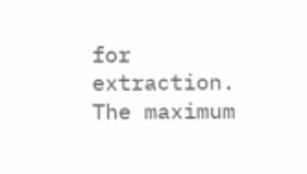for extraction.
The maximum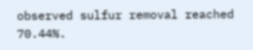observed sulfur removal reached 70.44%.